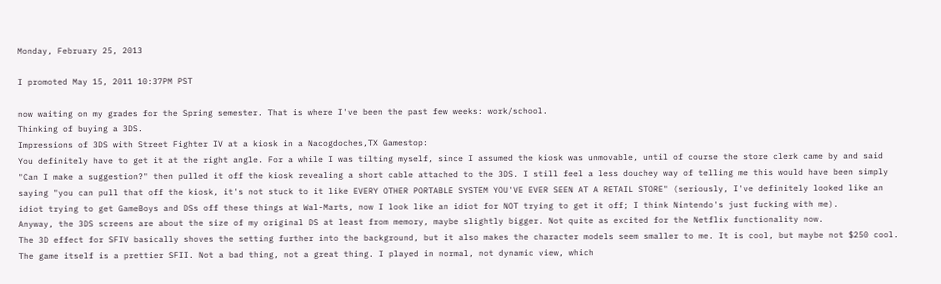Monday, February 25, 2013

I promoted May 15, 2011 10:37PM PST

now waiting on my grades for the Spring semester. That is where I've been the past few weeks: work/school.
Thinking of buying a 3DS.
Impressions of 3DS with Street Fighter IV at a kiosk in a Nacogdoches,TX Gamestop:
You definitely have to get it at the right angle. For a while I was tilting myself, since I assumed the kiosk was unmovable, until of course the store clerk came by and said "Can I make a suggestion?" then pulled it off the kiosk revealing a short cable attached to the 3DS. I still feel a less douchey way of telling me this would have been simply saying "you can pull that off the kiosk, it's not stuck to it like EVERY OTHER PORTABLE SYSTEM YOU'VE EVER SEEN AT A RETAIL STORE" (seriously, I've definitely looked like an idiot trying to get GameBoys and DSs off these things at Wal-Marts, now I look like an idiot for NOT trying to get it off; I think Nintendo's just fucking with me).
Anyway, the 3DS screens are about the size of my original DS at least from memory, maybe slightly bigger. Not quite as excited for the Netflix functionality now.
The 3D effect for SFIV basically shoves the setting further into the background, but it also makes the character models seem smaller to me. It is cool, but maybe not $250 cool.
The game itself is a prettier SFII. Not a bad thing, not a great thing. I played in normal, not dynamic view, which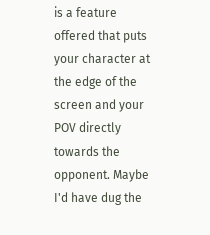is a feature offered that puts your character at the edge of the screen and your POV directly towards the opponent. Maybe I'd have dug the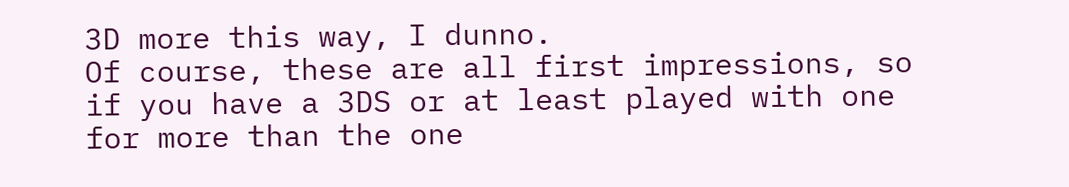3D more this way, I dunno.
Of course, these are all first impressions, so if you have a 3DS or at least played with one for more than the one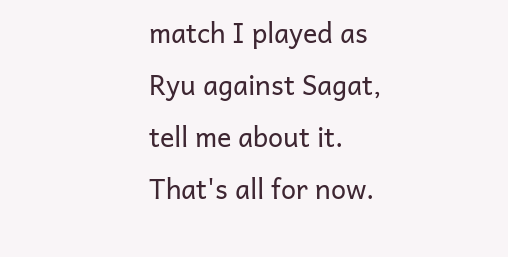match I played as Ryu against Sagat, tell me about it.
That's all for now.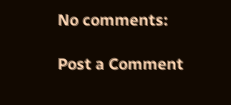No comments:

Post a Comment